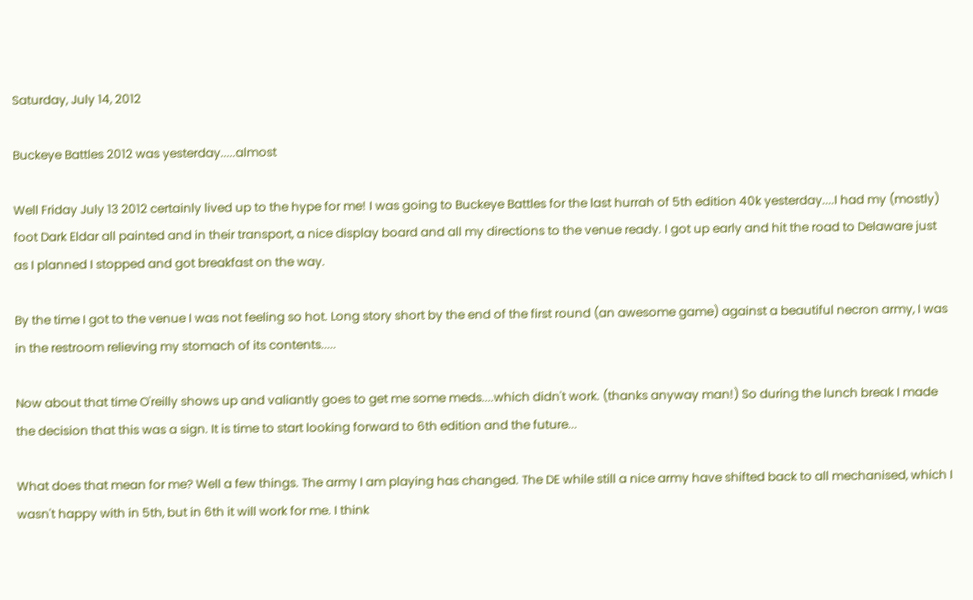Saturday, July 14, 2012

Buckeye Battles 2012 was yesterday.....almost

Well Friday July 13 2012 certainly lived up to the hype for me! I was going to Buckeye Battles for the last hurrah of 5th edition 40k yesterday....I had my (mostly) foot Dark Eldar all painted and in their transport, a nice display board and all my directions to the venue ready. I got up early and hit the road to Delaware just as I planned I stopped and got breakfast on the way.

By the time I got to the venue I was not feeling so hot. Long story short by the end of the first round (an awesome game) against a beautiful necron army, I was in the restroom relieving my stomach of its contents.....

Now about that time O'reilly shows up and valiantly goes to get me some meds....which didn't work. (thanks anyway man!) So during the lunch break I made the decision that this was a sign. It is time to start looking forward to 6th edition and the future...

What does that mean for me? Well a few things. The army I am playing has changed. The DE while still a nice army have shifted back to all mechanised, which I wasn't happy with in 5th, but in 6th it will work for me. I think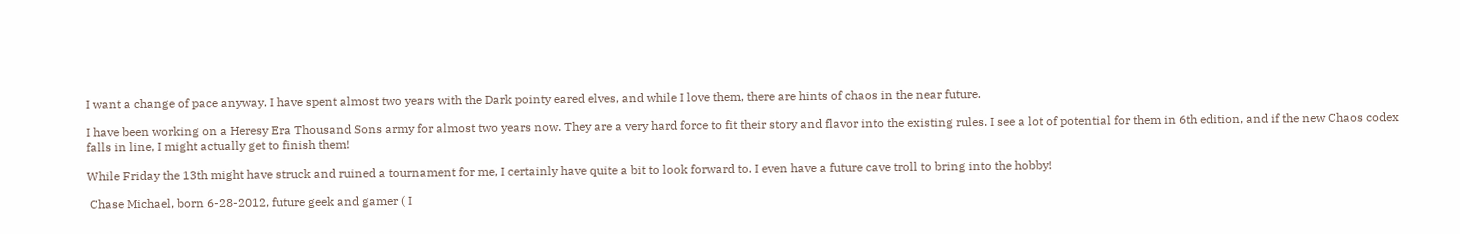I want a change of pace anyway. I have spent almost two years with the Dark pointy eared elves, and while I love them, there are hints of chaos in the near future.

I have been working on a Heresy Era Thousand Sons army for almost two years now. They are a very hard force to fit their story and flavor into the existing rules. I see a lot of potential for them in 6th edition, and if the new Chaos codex falls in line, I might actually get to finish them!

While Friday the 13th might have struck and ruined a tournament for me, I certainly have quite a bit to look forward to. I even have a future cave troll to bring into the hobby!

 Chase Michael, born 6-28-2012, future geek and gamer ( I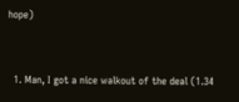hope)


  1. Man, I got a nice walkout of the deal (1.34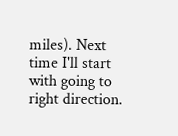miles). Next time I'll start with going to right direction.